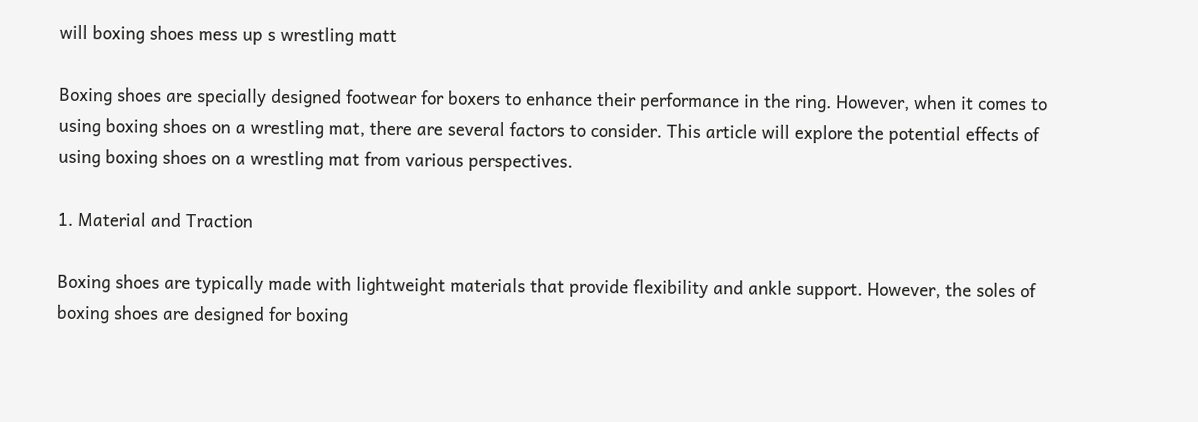will boxing shoes mess up s wrestling matt

Boxing shoes are specially designed footwear for boxers to enhance their performance in the ring. However, when it comes to using boxing shoes on a wrestling mat, there are several factors to consider. This article will explore the potential effects of using boxing shoes on a wrestling mat from various perspectives.

1. Material and Traction

Boxing shoes are typically made with lightweight materials that provide flexibility and ankle support. However, the soles of boxing shoes are designed for boxing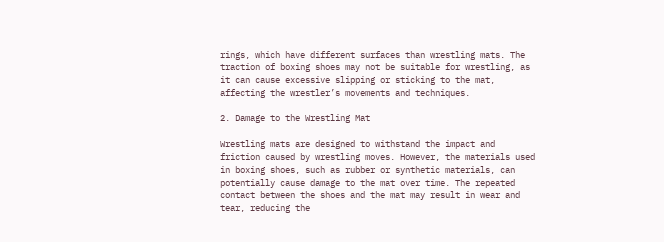rings, which have different surfaces than wrestling mats. The traction of boxing shoes may not be suitable for wrestling, as it can cause excessive slipping or sticking to the mat, affecting the wrestler’s movements and techniques.

2. Damage to the Wrestling Mat

Wrestling mats are designed to withstand the impact and friction caused by wrestling moves. However, the materials used in boxing shoes, such as rubber or synthetic materials, can potentially cause damage to the mat over time. The repeated contact between the shoes and the mat may result in wear and tear, reducing the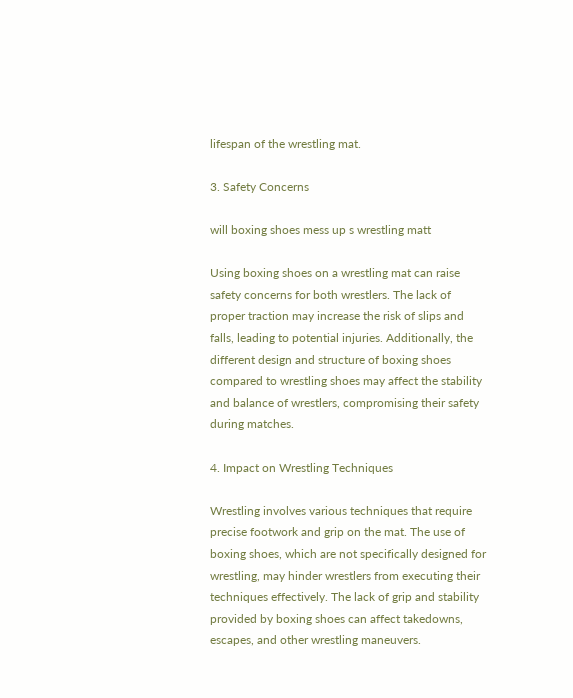lifespan of the wrestling mat.

3. Safety Concerns

will boxing shoes mess up s wrestling matt

Using boxing shoes on a wrestling mat can raise safety concerns for both wrestlers. The lack of proper traction may increase the risk of slips and falls, leading to potential injuries. Additionally, the different design and structure of boxing shoes compared to wrestling shoes may affect the stability and balance of wrestlers, compromising their safety during matches.

4. Impact on Wrestling Techniques

Wrestling involves various techniques that require precise footwork and grip on the mat. The use of boxing shoes, which are not specifically designed for wrestling, may hinder wrestlers from executing their techniques effectively. The lack of grip and stability provided by boxing shoes can affect takedowns, escapes, and other wrestling maneuvers.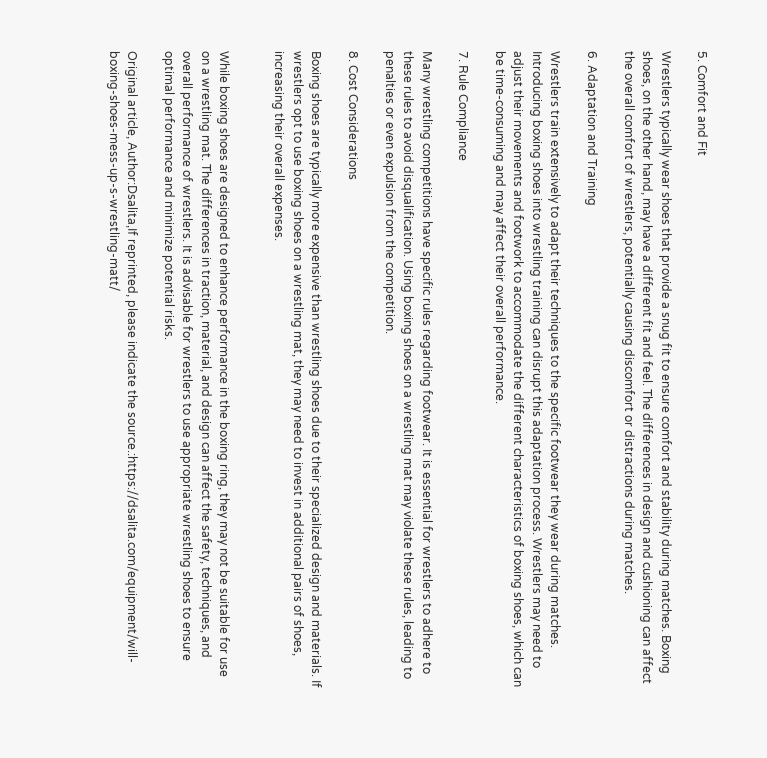5. Comfort and Fit

Wrestlers typically wear shoes that provide a snug fit to ensure comfort and stability during matches. Boxing shoes, on the other hand, may have a different fit and feel. The differences in design and cushioning can affect the overall comfort of wrestlers, potentially causing discomfort or distractions during matches.

6. Adaptation and Training

Wrestlers train extensively to adapt their techniques to the specific footwear they wear during matches. Introducing boxing shoes into wrestling training can disrupt this adaptation process. Wrestlers may need to adjust their movements and footwork to accommodate the different characteristics of boxing shoes, which can be time-consuming and may affect their overall performance.

7. Rule Compliance

Many wrestling competitions have specific rules regarding footwear. It is essential for wrestlers to adhere to these rules to avoid disqualification. Using boxing shoes on a wrestling mat may violate these rules, leading to penalties or even expulsion from the competition.

8. Cost Considerations

Boxing shoes are typically more expensive than wrestling shoes due to their specialized design and materials. If wrestlers opt to use boxing shoes on a wrestling mat, they may need to invest in additional pairs of shoes, increasing their overall expenses.


While boxing shoes are designed to enhance performance in the boxing ring, they may not be suitable for use on a wrestling mat. The differences in traction, material, and design can affect the safety, techniques, and overall performance of wrestlers. It is advisable for wrestlers to use appropriate wrestling shoes to ensure optimal performance and minimize potential risks.

Original article, Author:Dsalita,If reprinted, please indicate the source.:https://dsalita.com/equipment/will-boxing-shoes-mess-up-s-wrestling-matt/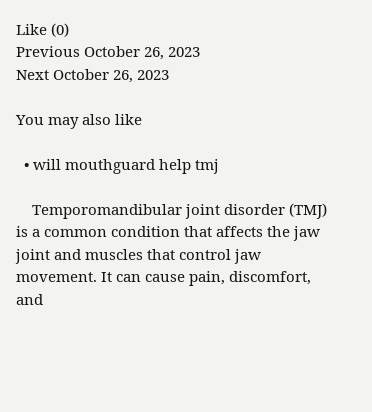Like (0)
Previous October 26, 2023
Next October 26, 2023

You may also like

  • will mouthguard help tmj

    Temporomandibular joint disorder (TMJ) is a common condition that affects the jaw joint and muscles that control jaw movement. It can cause pain, discomfort, and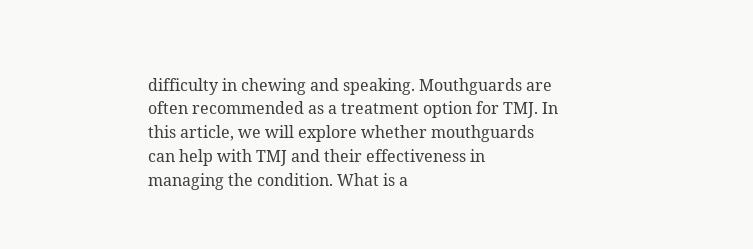difficulty in chewing and speaking. Mouthguards are often recommended as a treatment option for TMJ. In this article, we will explore whether mouthguards can help with TMJ and their effectiveness in managing the condition. What is a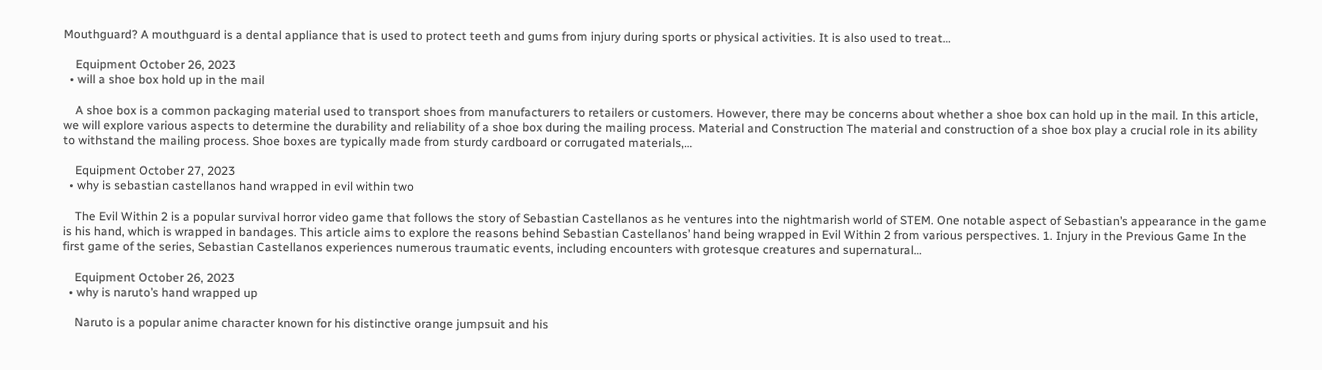Mouthguard? A mouthguard is a dental appliance that is used to protect teeth and gums from injury during sports or physical activities. It is also used to treat…

    Equipment October 26, 2023
  • will a shoe box hold up in the mail

    A shoe box is a common packaging material used to transport shoes from manufacturers to retailers or customers. However, there may be concerns about whether a shoe box can hold up in the mail. In this article, we will explore various aspects to determine the durability and reliability of a shoe box during the mailing process. Material and Construction The material and construction of a shoe box play a crucial role in its ability to withstand the mailing process. Shoe boxes are typically made from sturdy cardboard or corrugated materials,…

    Equipment October 27, 2023
  • why is sebastian castellanos hand wrapped in evil within two

    The Evil Within 2 is a popular survival horror video game that follows the story of Sebastian Castellanos as he ventures into the nightmarish world of STEM. One notable aspect of Sebastian’s appearance in the game is his hand, which is wrapped in bandages. This article aims to explore the reasons behind Sebastian Castellanos’ hand being wrapped in Evil Within 2 from various perspectives. 1. Injury in the Previous Game In the first game of the series, Sebastian Castellanos experiences numerous traumatic events, including encounters with grotesque creatures and supernatural…

    Equipment October 26, 2023
  • why is naruto’s hand wrapped up

    Naruto is a popular anime character known for his distinctive orange jumpsuit and his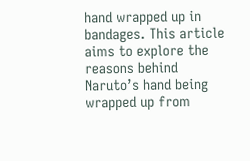hand wrapped up in bandages. This article aims to explore the reasons behind Naruto’s hand being wrapped up from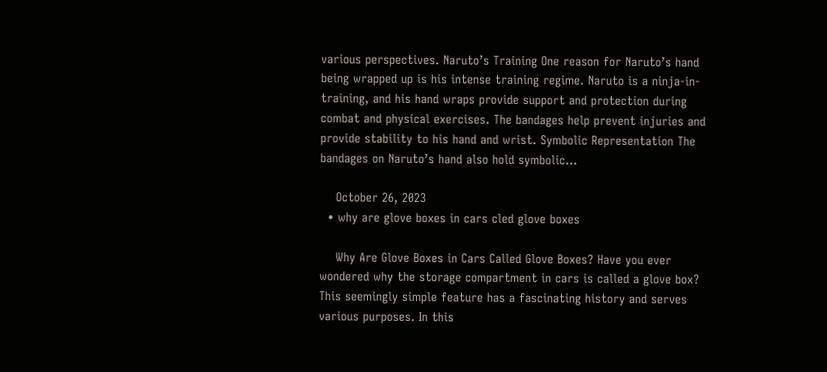various perspectives. Naruto’s Training One reason for Naruto’s hand being wrapped up is his intense training regime. Naruto is a ninja-in-training, and his hand wraps provide support and protection during combat and physical exercises. The bandages help prevent injuries and provide stability to his hand and wrist. Symbolic Representation The bandages on Naruto’s hand also hold symbolic…

    October 26, 2023
  • why are glove boxes in cars cled glove boxes

    Why Are Glove Boxes in Cars Called Glove Boxes? Have you ever wondered why the storage compartment in cars is called a glove box? This seemingly simple feature has a fascinating history and serves various purposes. In this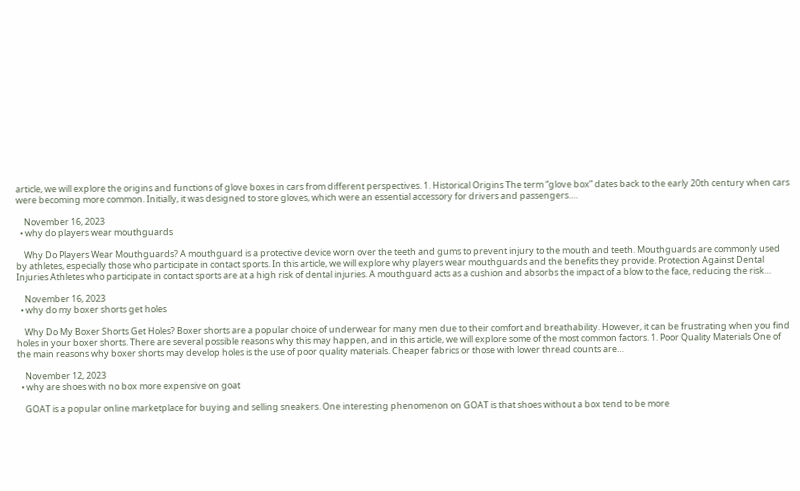article, we will explore the origins and functions of glove boxes in cars from different perspectives. 1. Historical Origins The term “glove box” dates back to the early 20th century when cars were becoming more common. Initially, it was designed to store gloves, which were an essential accessory for drivers and passengers….

    November 16, 2023
  • why do players wear mouthguards

    Why Do Players Wear Mouthguards? A mouthguard is a protective device worn over the teeth and gums to prevent injury to the mouth and teeth. Mouthguards are commonly used by athletes, especially those who participate in contact sports. In this article, we will explore why players wear mouthguards and the benefits they provide. Protection Against Dental Injuries Athletes who participate in contact sports are at a high risk of dental injuries. A mouthguard acts as a cushion and absorbs the impact of a blow to the face, reducing the risk…

    November 16, 2023
  • why do my boxer shorts get holes

    Why Do My Boxer Shorts Get Holes? Boxer shorts are a popular choice of underwear for many men due to their comfort and breathability. However, it can be frustrating when you find holes in your boxer shorts. There are several possible reasons why this may happen, and in this article, we will explore some of the most common factors. 1. Poor Quality Materials One of the main reasons why boxer shorts may develop holes is the use of poor quality materials. Cheaper fabrics or those with lower thread counts are…

    November 12, 2023
  • why are shoes with no box more expensive on goat

    GOAT is a popular online marketplace for buying and selling sneakers. One interesting phenomenon on GOAT is that shoes without a box tend to be more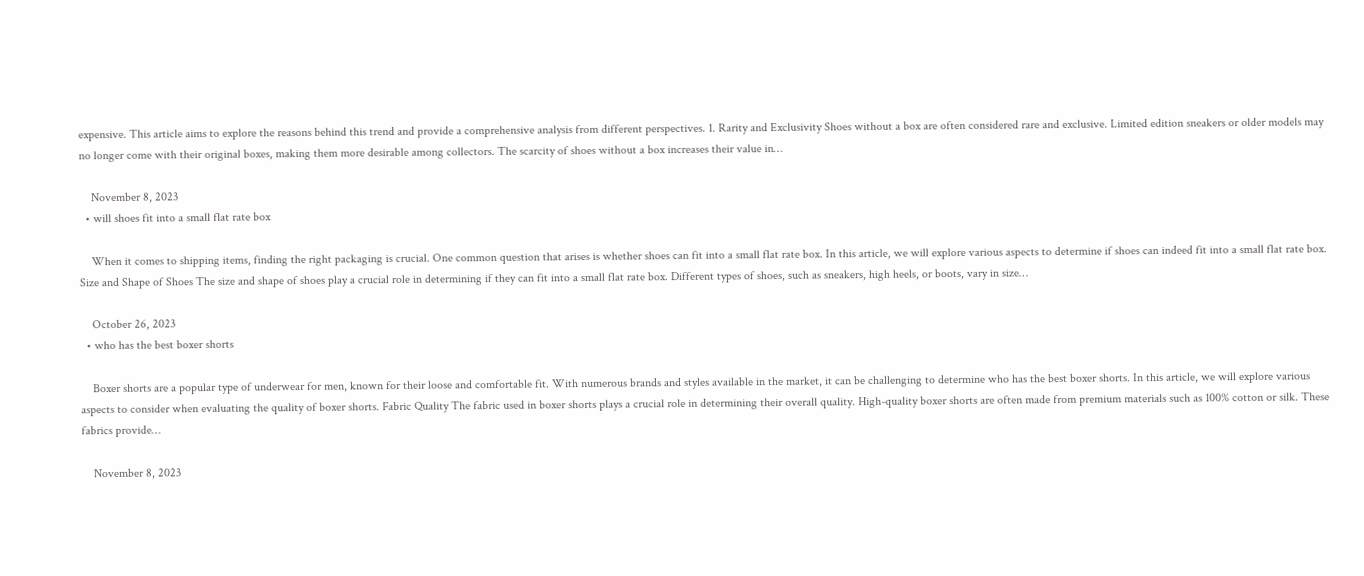expensive. This article aims to explore the reasons behind this trend and provide a comprehensive analysis from different perspectives. 1. Rarity and Exclusivity Shoes without a box are often considered rare and exclusive. Limited edition sneakers or older models may no longer come with their original boxes, making them more desirable among collectors. The scarcity of shoes without a box increases their value in…

    November 8, 2023
  • will shoes fit into a small flat rate box

    When it comes to shipping items, finding the right packaging is crucial. One common question that arises is whether shoes can fit into a small flat rate box. In this article, we will explore various aspects to determine if shoes can indeed fit into a small flat rate box. Size and Shape of Shoes The size and shape of shoes play a crucial role in determining if they can fit into a small flat rate box. Different types of shoes, such as sneakers, high heels, or boots, vary in size…

    October 26, 2023
  • who has the best boxer shorts

    Boxer shorts are a popular type of underwear for men, known for their loose and comfortable fit. With numerous brands and styles available in the market, it can be challenging to determine who has the best boxer shorts. In this article, we will explore various aspects to consider when evaluating the quality of boxer shorts. Fabric Quality The fabric used in boxer shorts plays a crucial role in determining their overall quality. High-quality boxer shorts are often made from premium materials such as 100% cotton or silk. These fabrics provide…

    November 8, 2023